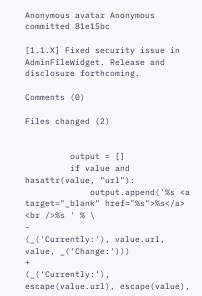Anonymous avatar Anonymous committed 81e15bc

[1.1.X] Fixed security issue in AdminFileWidget. Release and disclosure forthcoming.

Comments (0)

Files changed (2)


         output = []
         if value and hasattr(value, "url"):
             output.append('%s <a target="_blank" href="%s">%s</a> <br />%s ' % \
-                (_('Currently:'), value.url, value, _('Change:')))
+                (_('Currently:'), escape(value.url), escape(value),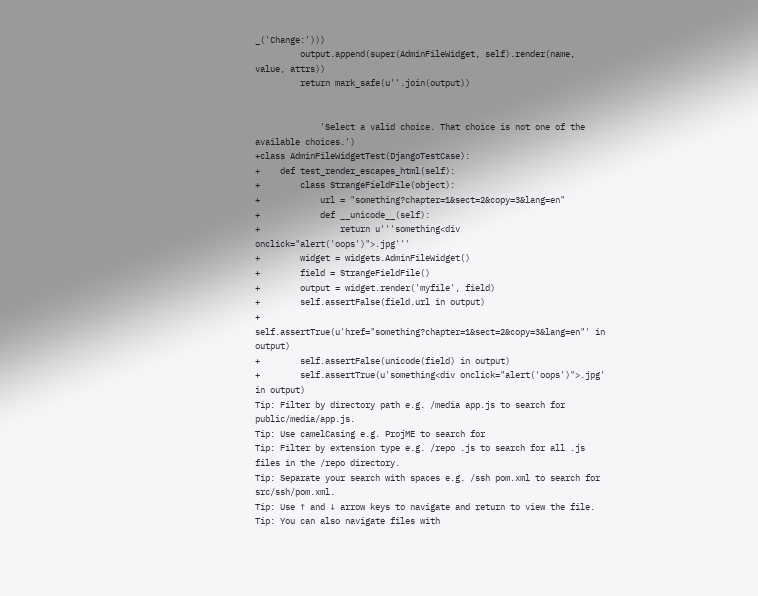_('Change:')))
         output.append(super(AdminFileWidget, self).render(name, value, attrs))
         return mark_safe(u''.join(output))


             'Select a valid choice. That choice is not one of the available choices.')
+class AdminFileWidgetTest(DjangoTestCase):
+    def test_render_escapes_html(self):
+        class StrangeFieldFile(object):
+            url = "something?chapter=1&sect=2&copy=3&lang=en"
+            def __unicode__(self):
+                return u'''something<div onclick="alert('oops')">.jpg'''
+        widget = widgets.AdminFileWidget()
+        field = StrangeFieldFile()
+        output = widget.render('myfile', field)
+        self.assertFalse(field.url in output)
+        self.assertTrue(u'href="something?chapter=1&sect=2&copy=3&lang=en"' in output)
+        self.assertFalse(unicode(field) in output)
+        self.assertTrue(u'something<div onclick="alert('oops')">.jpg' in output)
Tip: Filter by directory path e.g. /media app.js to search for public/media/app.js.
Tip: Use camelCasing e.g. ProjME to search for
Tip: Filter by extension type e.g. /repo .js to search for all .js files in the /repo directory.
Tip: Separate your search with spaces e.g. /ssh pom.xml to search for src/ssh/pom.xml.
Tip: Use ↑ and ↓ arrow keys to navigate and return to view the file.
Tip: You can also navigate files with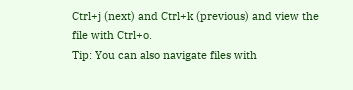Ctrl+j (next) and Ctrl+k (previous) and view the file with Ctrl+o.
Tip: You can also navigate files with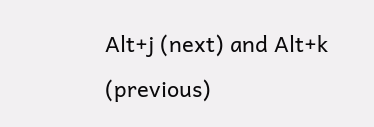Alt+j (next) and Alt+k (previous)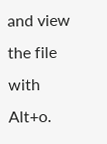and view the file with Alt+o.